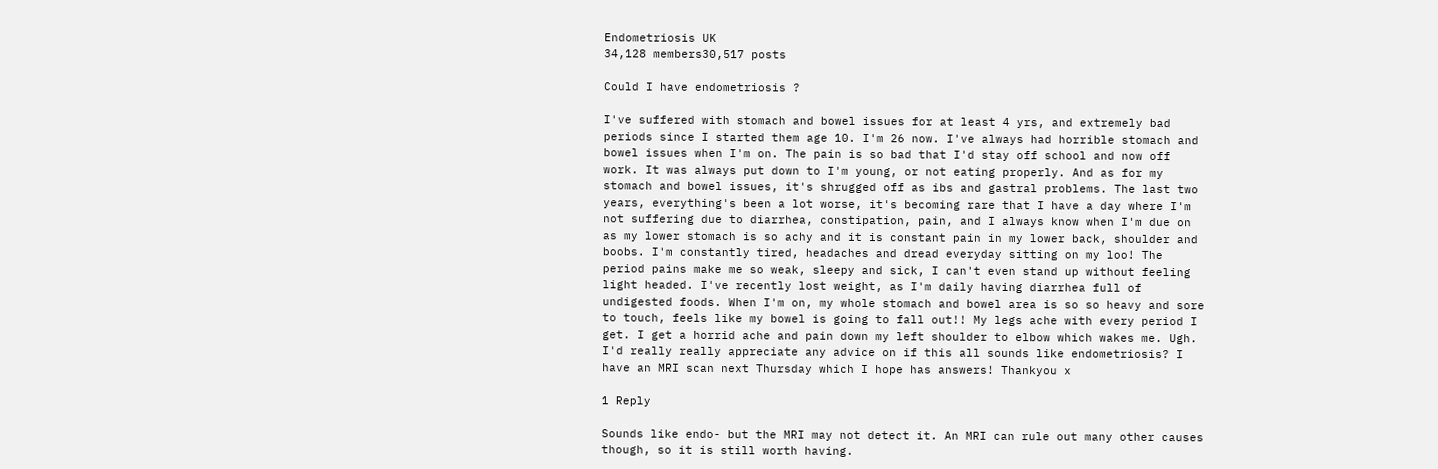Endometriosis UK
34,128 members30,517 posts

Could I have endometriosis ?

I've suffered with stomach and bowel issues for at least 4 yrs, and extremely bad periods since I started them age 10. I'm 26 now. I've always had horrible stomach and bowel issues when I'm on. The pain is so bad that I'd stay off school and now off work. It was always put down to I'm young, or not eating properly. And as for my stomach and bowel issues, it's shrugged off as ibs and gastral problems. The last two years, everything's been a lot worse, it's becoming rare that I have a day where I'm not suffering due to diarrhea, constipation, pain, and I always know when I'm due on as my lower stomach is so achy and it is constant pain in my lower back, shoulder and boobs. I'm constantly tired, headaches and dread everyday sitting on my loo! The period pains make me so weak, sleepy and sick, I can't even stand up without feeling light headed. I've recently lost weight, as I'm daily having diarrhea full of undigested foods. When I'm on, my whole stomach and bowel area is so so heavy and sore to touch, feels like my bowel is going to fall out!! My legs ache with every period I get. I get a horrid ache and pain down my left shoulder to elbow which wakes me. Ugh. I'd really really appreciate any advice on if this all sounds like endometriosis? I have an MRI scan next Thursday which I hope has answers! Thankyou x

1 Reply

Sounds like endo- but the MRI may not detect it. An MRI can rule out many other causes though, so it is still worth having.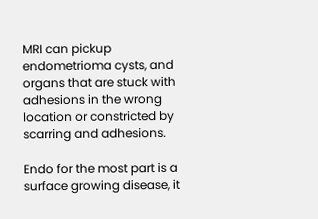MRI can pickup endometrioma cysts, and organs that are stuck with adhesions in the wrong location or constricted by scarring and adhesions.

Endo for the most part is a surface growing disease, it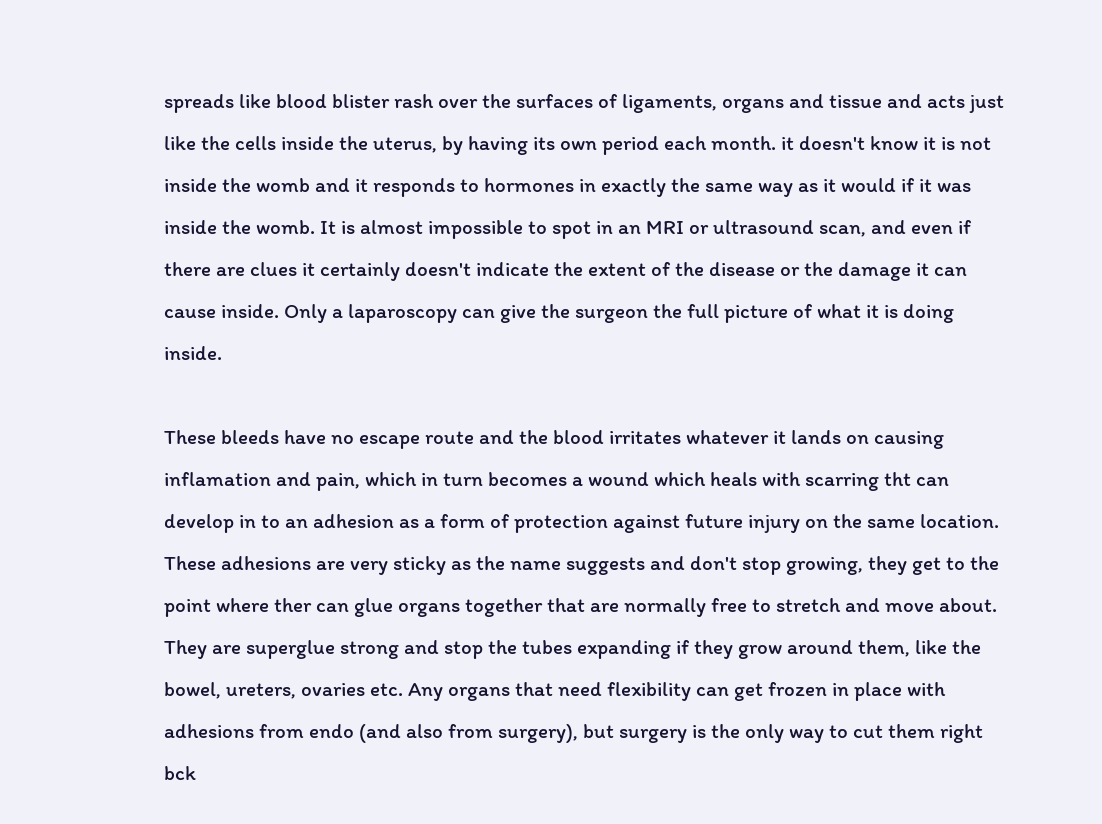spreads like blood blister rash over the surfaces of ligaments, organs and tissue and acts just like the cells inside the uterus, by having its own period each month. it doesn't know it is not inside the womb and it responds to hormones in exactly the same way as it would if it was inside the womb. It is almost impossible to spot in an MRI or ultrasound scan, and even if there are clues it certainly doesn't indicate the extent of the disease or the damage it can cause inside. Only a laparoscopy can give the surgeon the full picture of what it is doing inside.

These bleeds have no escape route and the blood irritates whatever it lands on causing inflamation and pain, which in turn becomes a wound which heals with scarring tht can develop in to an adhesion as a form of protection against future injury on the same location. These adhesions are very sticky as the name suggests and don't stop growing, they get to the point where ther can glue organs together that are normally free to stretch and move about. They are superglue strong and stop the tubes expanding if they grow around them, like the bowel, ureters, ovaries etc. Any organs that need flexibility can get frozen in place with adhesions from endo (and also from surgery), but surgery is the only way to cut them right bck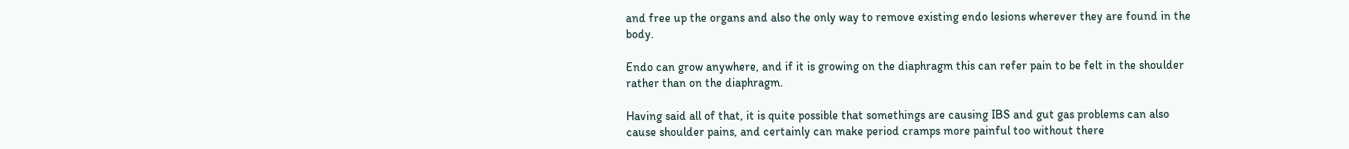and free up the organs and also the only way to remove existing endo lesions wherever they are found in the body.

Endo can grow anywhere, and if it is growing on the diaphragm this can refer pain to be felt in the shoulder rather than on the diaphragm.

Having said all of that, it is quite possible that somethings are causing IBS and gut gas problems can also cause shoulder pains, and certainly can make period cramps more painful too without there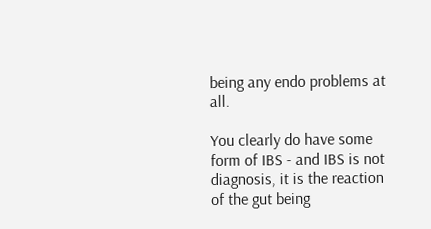being any endo problems at all.

You clearly do have some form of IBS - and IBS is not diagnosis, it is the reaction of the gut being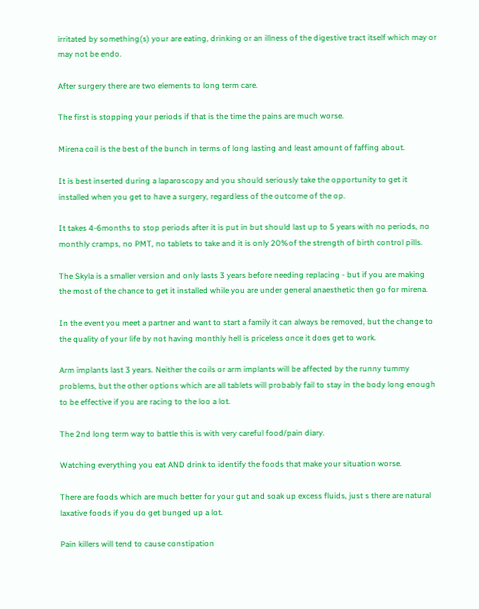irritated by something(s) your are eating, drinking or an illness of the digestive tract itself which may or may not be endo.

After surgery there are two elements to long term care.

The first is stopping your periods if that is the time the pains are much worse.

Mirena coil is the best of the bunch in terms of long lasting and least amount of faffing about.

It is best inserted during a laparoscopy and you should seriously take the opportunity to get it installed when you get to have a surgery, regardless of the outcome of the op.

It takes 4-6months to stop periods after it is put in but should last up to 5 years with no periods, no monthly cramps, no PMT, no tablets to take and it is only 20%of the strength of birth control pills.

The Skyla is a smaller version and only lasts 3 years before needing replacing - but if you are making the most of the chance to get it installed while you are under general anaesthetic then go for mirena.

In the event you meet a partner and want to start a family it can always be removed, but the change to the quality of your life by not having monthly hell is priceless once it does get to work.

Arm implants last 3 years. Neither the coils or arm implants will be affected by the runny tummy problems, but the other options which are all tablets will probably fail to stay in the body long enough to be effective if you are racing to the loo a lot.

The 2nd long term way to battle this is with very careful food/pain diary.

Watching everything you eat AND drink to identify the foods that make your situation worse.

There are foods which are much better for your gut and soak up excess fluids, just s there are natural laxative foods if you do get bunged up a lot.

Pain killers will tend to cause constipation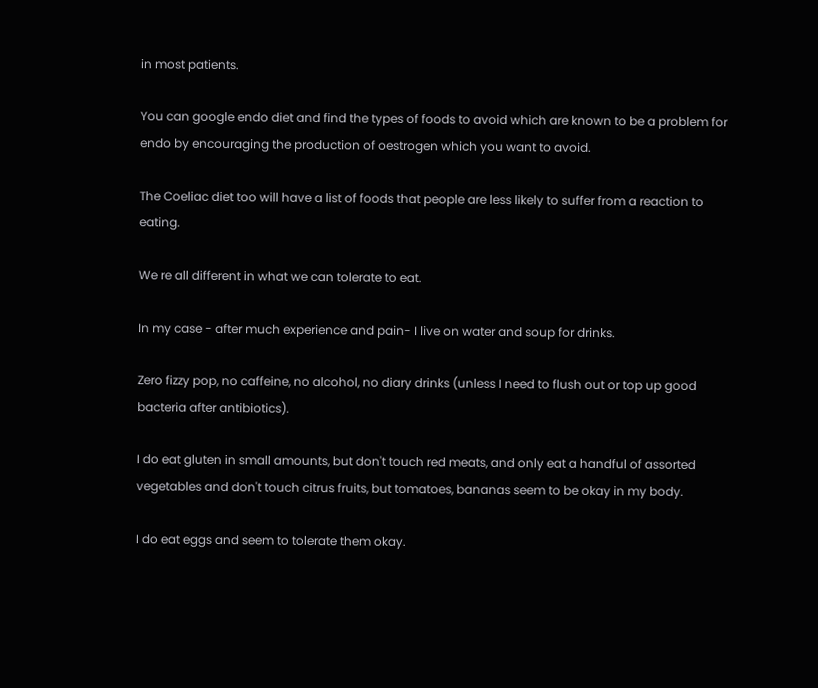in most patients.

You can google endo diet and find the types of foods to avoid which are known to be a problem for endo by encouraging the production of oestrogen which you want to avoid.

The Coeliac diet too will have a list of foods that people are less likely to suffer from a reaction to eating.

We re all different in what we can tolerate to eat.

In my case - after much experience and pain- I live on water and soup for drinks.

Zero fizzy pop, no caffeine, no alcohol, no diary drinks (unless I need to flush out or top up good bacteria after antibiotics).

I do eat gluten in small amounts, but don't touch red meats, and only eat a handful of assorted vegetables and don't touch citrus fruits, but tomatoes, bananas seem to be okay in my body.

I do eat eggs and seem to tolerate them okay.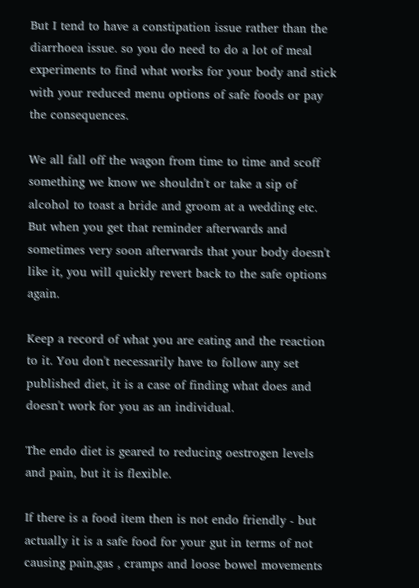But I tend to have a constipation issue rather than the diarrhoea issue. so you do need to do a lot of meal experiments to find what works for your body and stick with your reduced menu options of safe foods or pay the consequences.

We all fall off the wagon from time to time and scoff something we know we shouldn't or take a sip of alcohol to toast a bride and groom at a wedding etc. But when you get that reminder afterwards and sometimes very soon afterwards that your body doesn't like it, you will quickly revert back to the safe options again.

Keep a record of what you are eating and the reaction to it. You don't necessarily have to follow any set published diet, it is a case of finding what does and doesn't work for you as an individual.

The endo diet is geared to reducing oestrogen levels and pain, but it is flexible.

If there is a food item then is not endo friendly - but actually it is a safe food for your gut in terms of not causing pain,gas , cramps and loose bowel movements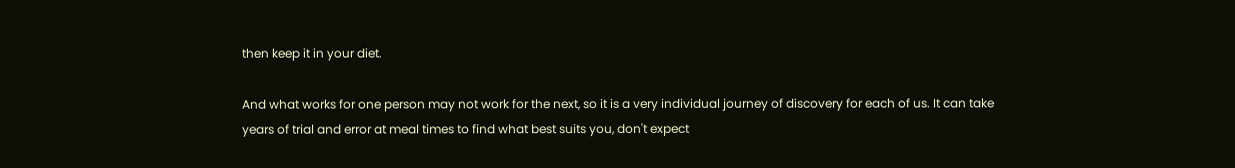then keep it in your diet.

And what works for one person may not work for the next, so it is a very individual journey of discovery for each of us. It can take years of trial and error at meal times to find what best suits you, don't expect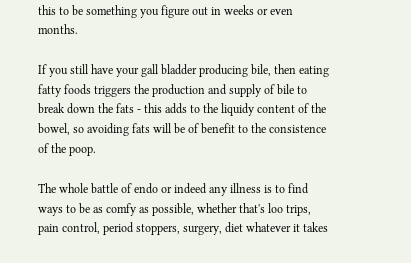this to be something you figure out in weeks or even months.

If you still have your gall bladder producing bile, then eating fatty foods triggers the production and supply of bile to break down the fats - this adds to the liquidy content of the bowel, so avoiding fats will be of benefit to the consistence of the poop.

The whole battle of endo or indeed any illness is to find ways to be as comfy as possible, whether that's loo trips, pain control, period stoppers, surgery, diet whatever it takes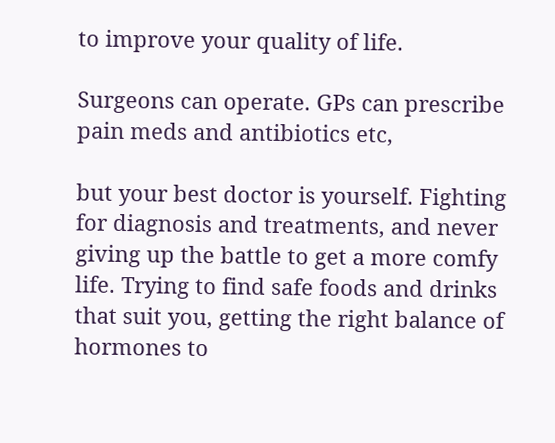to improve your quality of life.

Surgeons can operate. GPs can prescribe pain meds and antibiotics etc,

but your best doctor is yourself. Fighting for diagnosis and treatments, and never giving up the battle to get a more comfy life. Trying to find safe foods and drinks that suit you, getting the right balance of hormones to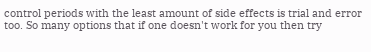control periods with the least amount of side effects is trial and error too. So many options that if one doesn't work for you then try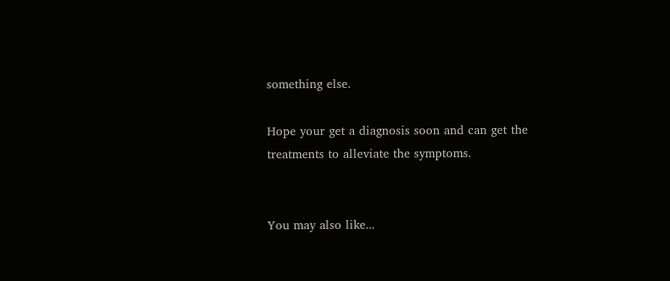something else.

Hope your get a diagnosis soon and can get the treatments to alleviate the symptoms.


You may also like...